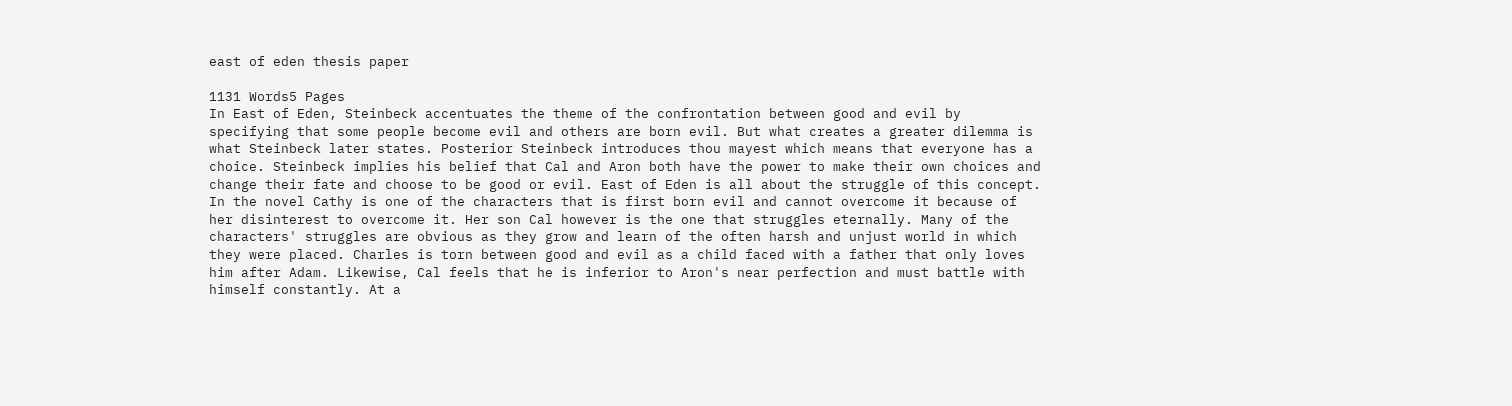east of eden thesis paper

1131 Words5 Pages
In East of Eden, Steinbeck accentuates the theme of the confrontation between good and evil by specifying that some people become evil and others are born evil. But what creates a greater dilemma is what Steinbeck later states. Posterior Steinbeck introduces thou mayest which means that everyone has a choice. Steinbeck implies his belief that Cal and Aron both have the power to make their own choices and change their fate and choose to be good or evil. East of Eden is all about the struggle of this concept. In the novel Cathy is one of the characters that is first born evil and cannot overcome it because of her disinterest to overcome it. Her son Cal however is the one that struggles eternally. Many of the characters' struggles are obvious as they grow and learn of the often harsh and unjust world in which they were placed. Charles is torn between good and evil as a child faced with a father that only loves him after Adam. Likewise, Cal feels that he is inferior to Aron's near perfection and must battle with himself constantly. At a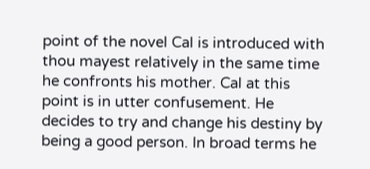point of the novel Cal is introduced with thou mayest relatively in the same time he confronts his mother. Cal at this point is in utter confusement. He decides to try and change his destiny by being a good person. In broad terms he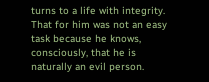turns to a life with integrity. That for him was not an easy task because he knows, consciously, that he is naturally an evil person.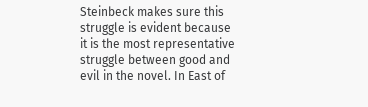Steinbeck makes sure this struggle is evident because it is the most representative struggle between good and evil in the novel. In East of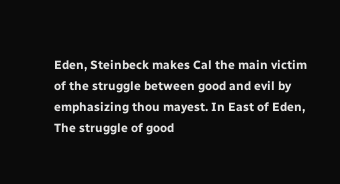Eden, Steinbeck makes Cal the main victim of the struggle between good and evil by emphasizing thou mayest. In East of Eden, The struggle of good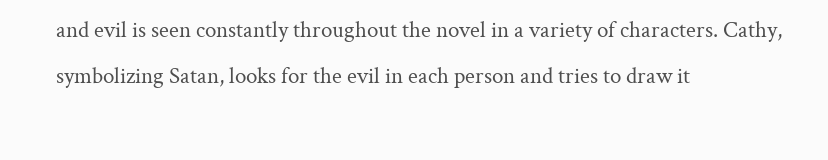and evil is seen constantly throughout the novel in a variety of characters. Cathy, symbolizing Satan, looks for the evil in each person and tries to draw it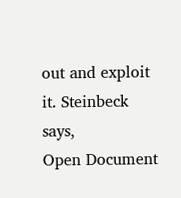out and exploit it. Steinbeck says,
Open Document